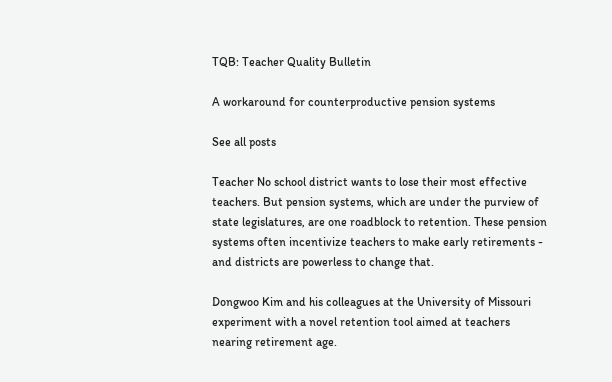TQB: Teacher Quality Bulletin

A workaround for counterproductive pension systems

See all posts

Teacher No school district wants to lose their most effective teachers. But pension systems, which are under the purview of state legislatures, are one roadblock to retention. These pension systems often incentivize teachers to make early retirements - and districts are powerless to change that.

Dongwoo Kim and his colleagues at the University of Missouri experiment with a novel retention tool aimed at teachers nearing retirement age.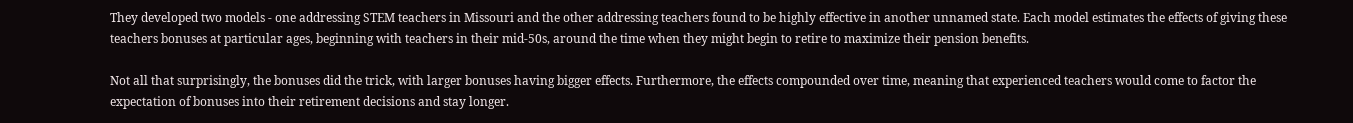They developed two models - one addressing STEM teachers in Missouri and the other addressing teachers found to be highly effective in another unnamed state. Each model estimates the effects of giving these teachers bonuses at particular ages, beginning with teachers in their mid-50s, around the time when they might begin to retire to maximize their pension benefits.

Not all that surprisingly, the bonuses did the trick, with larger bonuses having bigger effects. Furthermore, the effects compounded over time, meaning that experienced teachers would come to factor the expectation of bonuses into their retirement decisions and stay longer.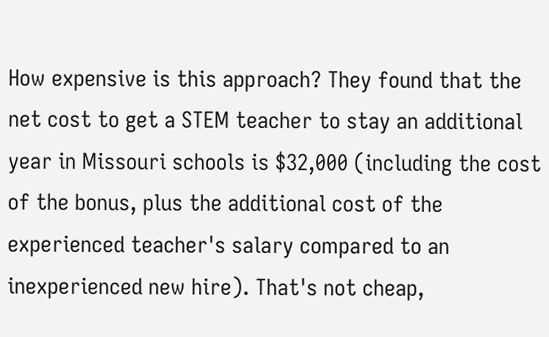How expensive is this approach? They found that the net cost to get a STEM teacher to stay an additional year in Missouri schools is $32,000 (including the cost of the bonus, plus the additional cost of the experienced teacher's salary compared to an inexperienced new hire). That's not cheap,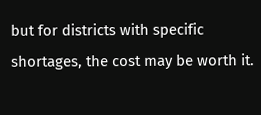but for districts with specific shortages, the cost may be worth it.